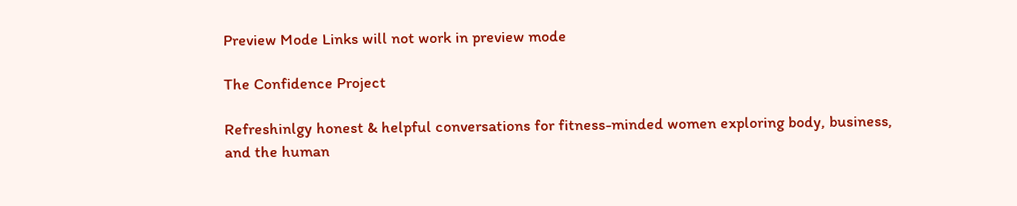Preview Mode Links will not work in preview mode

The Confidence Project

Refreshinlgy honest & helpful conversations for fitness-minded women exploring body, business, and the human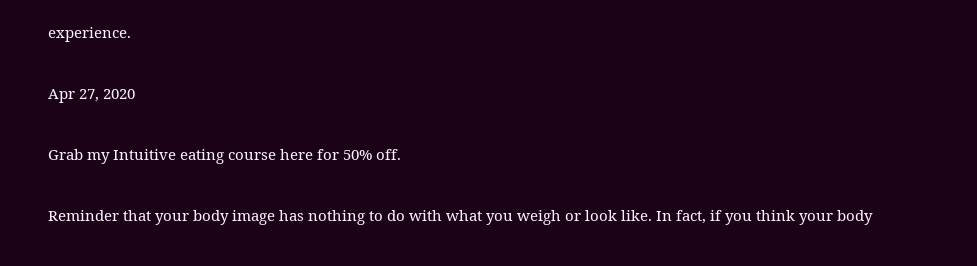experience.

Apr 27, 2020

Grab my Intuitive eating course here for 50% off.

Reminder that your body image has nothing to do with what you weigh or look like. In fact, if you think your body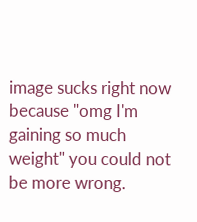image sucks right now because "omg I'm gaining so much weight" you could not be more wrong.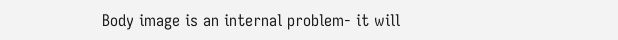Body image is an internal problem- it will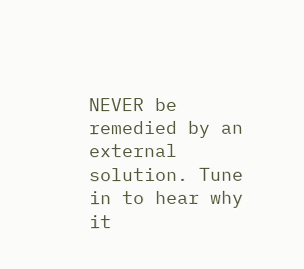NEVER be remedied by an external solution. Tune in to hear why it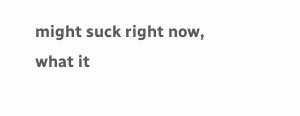might suck right now, what it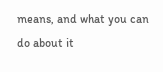means, and what you can do about it